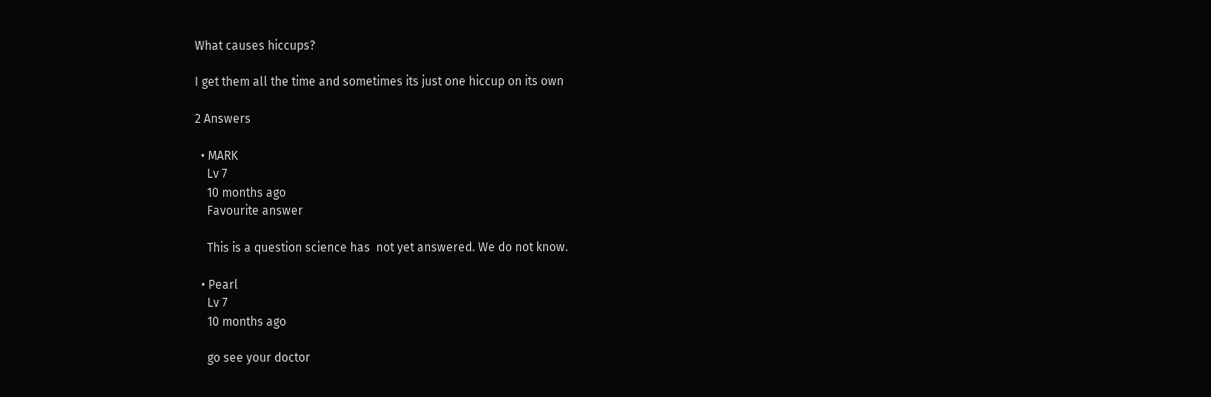What causes hiccups?

I get them all the time and sometimes its just one hiccup on its own

2 Answers

  • MARK
    Lv 7
    10 months ago
    Favourite answer

    This is a question science has  not yet answered. We do not know.

  • Pearl
    Lv 7
    10 months ago

    go see your doctor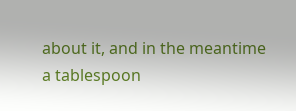about it, and in the meantime a tablespoon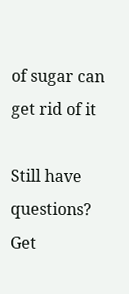of sugar can get rid of it

Still have questions? Get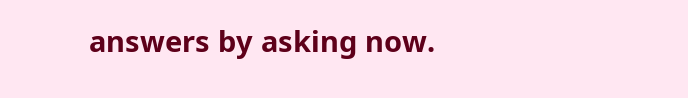answers by asking now.